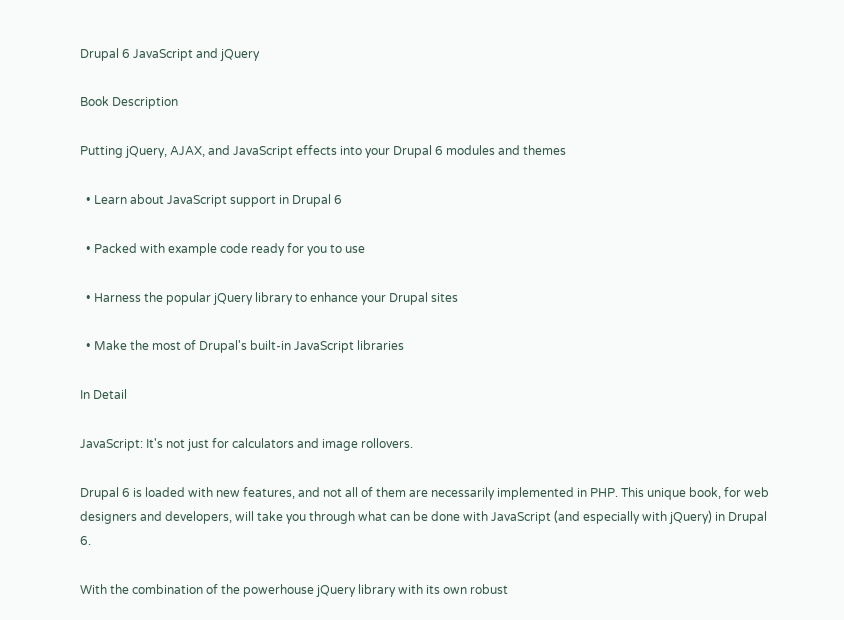Drupal 6 JavaScript and jQuery

Book Description

Putting jQuery, AJAX, and JavaScript effects into your Drupal 6 modules and themes

  • Learn about JavaScript support in Drupal 6

  • Packed with example code ready for you to use

  • Harness the popular jQuery library to enhance your Drupal sites

  • Make the most of Drupal's built-in JavaScript libraries

In Detail

JavaScript: It's not just for calculators and image rollovers.

Drupal 6 is loaded with new features, and not all of them are necessarily implemented in PHP. This unique book, for web designers and developers, will take you through what can be done with JavaScript (and especially with jQuery) in Drupal 6.

With the combination of the powerhouse jQuery library with its own robust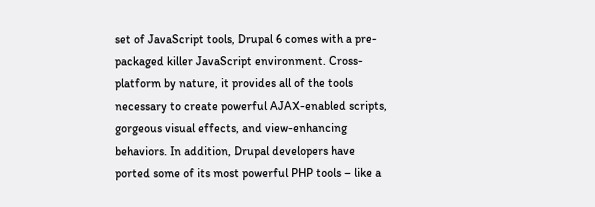set of JavaScript tools, Drupal 6 comes with a pre-packaged killer JavaScript environment. Cross-platform by nature, it provides all of the tools necessary to create powerful AJAX-enabled scripts, gorgeous visual effects, and view-enhancing behaviors. In addition, Drupal developers have ported some of its most powerful PHP tools – like a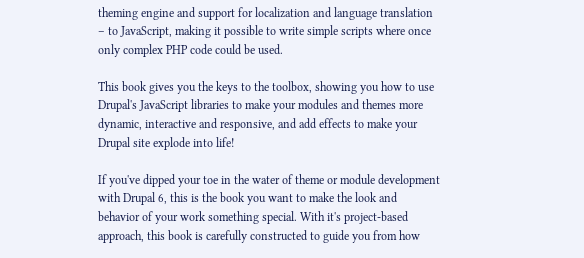theming engine and support for localization and language translation – to JavaScript, making it possible to write simple scripts where once only complex PHP code could be used.

This book gives you the keys to the toolbox, showing you how to use Drupal's JavaScript libraries to make your modules and themes more dynamic, interactive and responsive, and add effects to make your Drupal site explode into life!

If you've dipped your toe in the water of theme or module development with Drupal 6, this is the book you want to make the look and behavior of your work something special. With it's project-based approach, this book is carefully constructed to guide you from how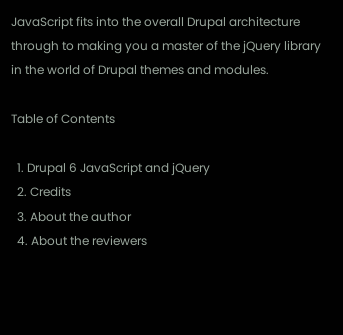JavaScript fits into the overall Drupal architecture through to making you a master of the jQuery library in the world of Drupal themes and modules.

Table of Contents

  1. Drupal 6 JavaScript and jQuery
  2. Credits
  3. About the author
  4. About the reviewers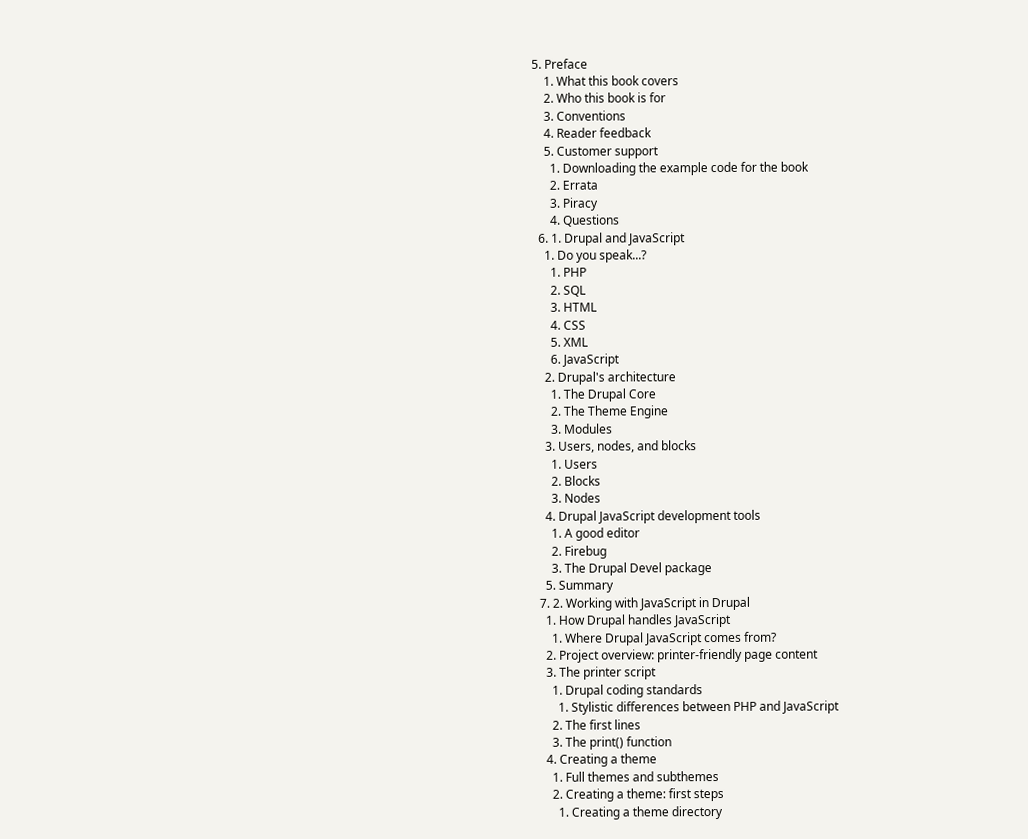5. Preface
    1. What this book covers
    2. Who this book is for
    3. Conventions
    4. Reader feedback
    5. Customer support
      1. Downloading the example code for the book
      2. Errata
      3. Piracy
      4. Questions
  6. 1. Drupal and JavaScript
    1. Do you speak...?
      1. PHP
      2. SQL
      3. HTML
      4. CSS
      5. XML
      6. JavaScript
    2. Drupal's architecture
      1. The Drupal Core
      2. The Theme Engine
      3. Modules
    3. Users, nodes, and blocks
      1. Users
      2. Blocks
      3. Nodes
    4. Drupal JavaScript development tools
      1. A good editor
      2. Firebug
      3. The Drupal Devel package
    5. Summary
  7. 2. Working with JavaScript in Drupal
    1. How Drupal handles JavaScript
      1. Where Drupal JavaScript comes from?
    2. Project overview: printer-friendly page content
    3. The printer script
      1. Drupal coding standards
        1. Stylistic differences between PHP and JavaScript
      2. The first lines
      3. The print() function
    4. Creating a theme
      1. Full themes and subthemes
      2. Creating a theme: first steps
        1. Creating a theme directory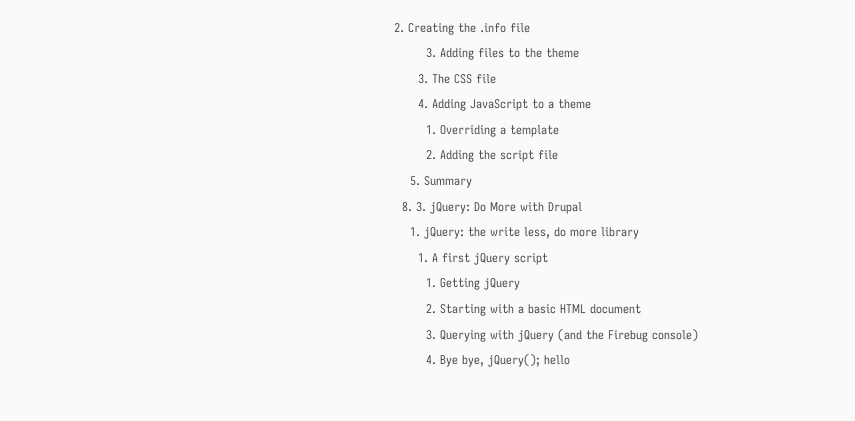2. Creating the .info file
        3. Adding files to the theme
      3. The CSS file
      4. Adding JavaScript to a theme
        1. Overriding a template
        2. Adding the script file
    5. Summary
  8. 3. jQuery: Do More with Drupal
    1. jQuery: the write less, do more library
      1. A first jQuery script
        1. Getting jQuery
        2. Starting with a basic HTML document
        3. Querying with jQuery (and the Firebug console)
        4. Bye bye, jQuery(); hello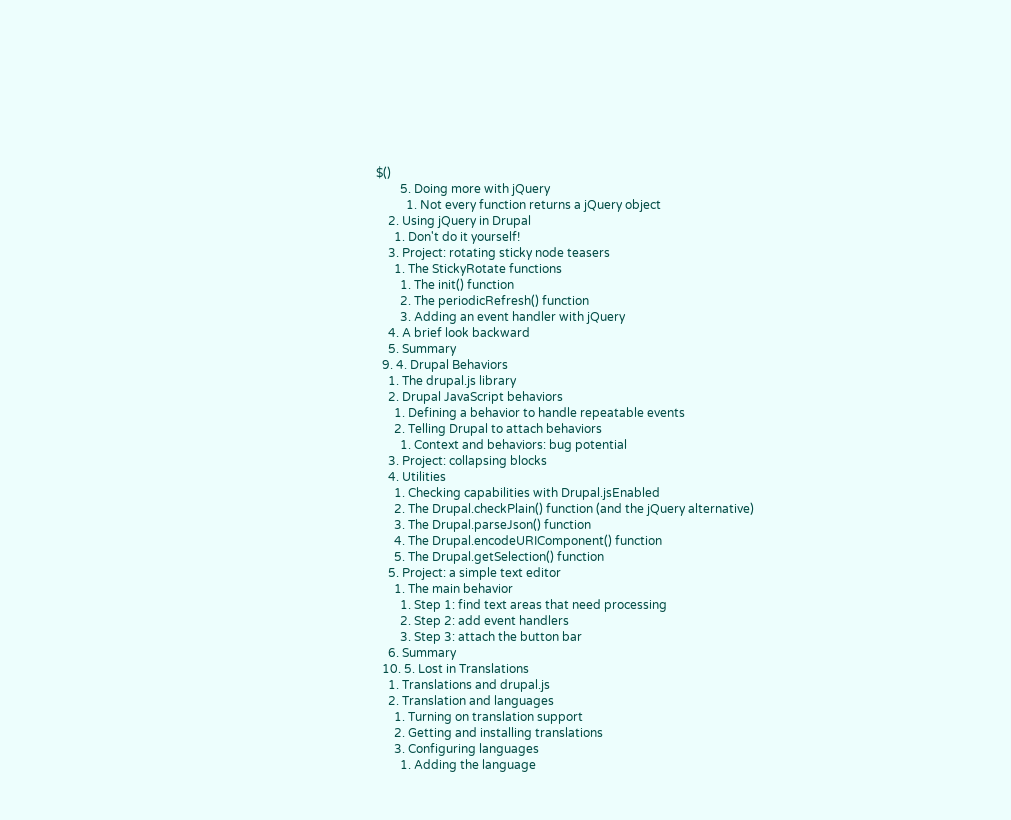$()
        5. Doing more with jQuery
          1. Not every function returns a jQuery object
    2. Using jQuery in Drupal
      1. Don't do it yourself!
    3. Project: rotating sticky node teasers
      1. The StickyRotate functions
        1. The init() function
        2. The periodicRefresh() function
        3. Adding an event handler with jQuery
    4. A brief look backward
    5. Summary
  9. 4. Drupal Behaviors
    1. The drupal.js library
    2. Drupal JavaScript behaviors
      1. Defining a behavior to handle repeatable events
      2. Telling Drupal to attach behaviors
        1. Context and behaviors: bug potential
    3. Project: collapsing blocks
    4. Utilities
      1. Checking capabilities with Drupal.jsEnabled
      2. The Drupal.checkPlain() function (and the jQuery alternative)
      3. The Drupal.parseJson() function
      4. The Drupal.encodeURIComponent() function
      5. The Drupal.getSelection() function
    5. Project: a simple text editor
      1. The main behavior
        1. Step 1: find text areas that need processing
        2. Step 2: add event handlers
        3. Step 3: attach the button bar
    6. Summary
  10. 5. Lost in Translations
    1. Translations and drupal.js
    2. Translation and languages
      1. Turning on translation support
      2. Getting and installing translations
      3. Configuring languages
        1. Adding the language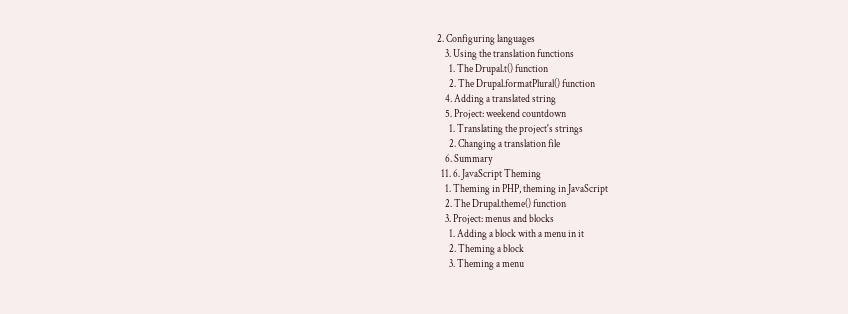2. Configuring languages
    3. Using the translation functions
      1. The Drupal.t() function
      2. The Drupal.formatPlural() function
    4. Adding a translated string
    5. Project: weekend countdown
      1. Translating the project's strings
      2. Changing a translation file
    6. Summary
  11. 6. JavaScript Theming
    1. Theming in PHP, theming in JavaScript
    2. The Drupal.theme() function
    3. Project: menus and blocks
      1. Adding a block with a menu in it
      2. Theming a block
      3. Theming a menu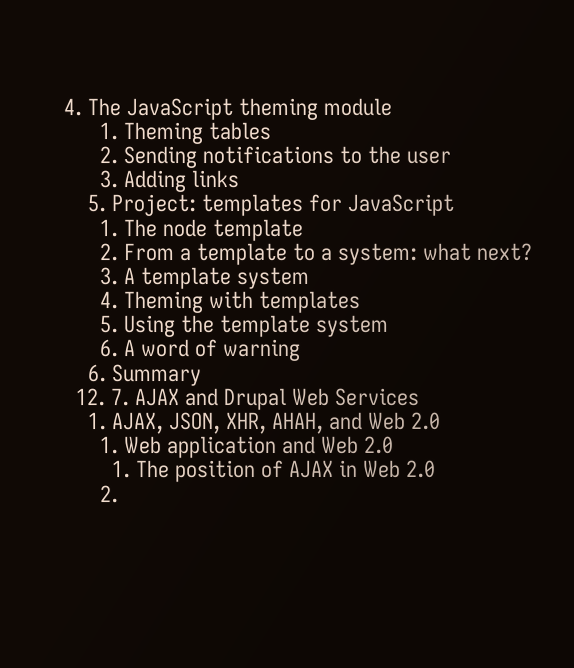4. The JavaScript theming module
      1. Theming tables
      2. Sending notifications to the user
      3. Adding links
    5. Project: templates for JavaScript
      1. The node template
      2. From a template to a system: what next?
      3. A template system
      4. Theming with templates
      5. Using the template system
      6. A word of warning
    6. Summary
  12. 7. AJAX and Drupal Web Services
    1. AJAX, JSON, XHR, AHAH, and Web 2.0
      1. Web application and Web 2.0
        1. The position of AJAX in Web 2.0
      2.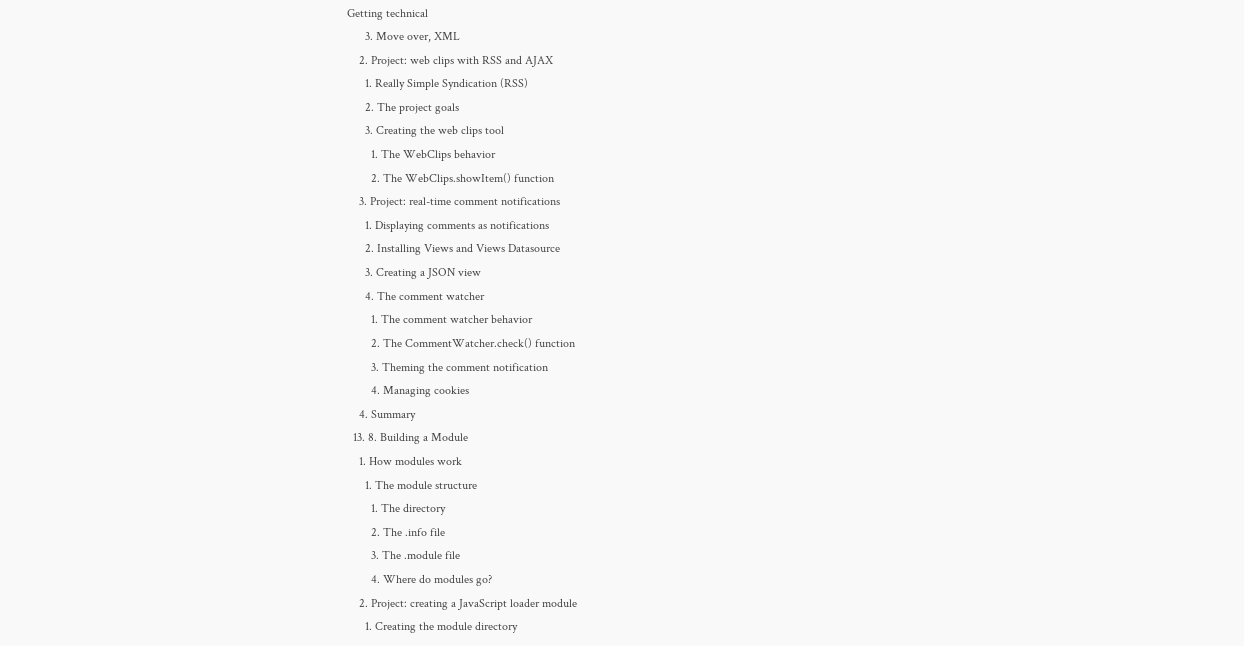Getting technical
      3. Move over, XML
    2. Project: web clips with RSS and AJAX
      1. Really Simple Syndication (RSS)
      2. The project goals
      3. Creating the web clips tool
        1. The WebClips behavior
        2. The WebClips.showItem() function
    3. Project: real-time comment notifications
      1. Displaying comments as notifications
      2. Installing Views and Views Datasource
      3. Creating a JSON view
      4. The comment watcher
        1. The comment watcher behavior
        2. The CommentWatcher.check() function
        3. Theming the comment notification
        4. Managing cookies
    4. Summary
  13. 8. Building a Module
    1. How modules work
      1. The module structure
        1. The directory
        2. The .info file
        3. The .module file
        4. Where do modules go?
    2. Project: creating a JavaScript loader module
      1. Creating the module directory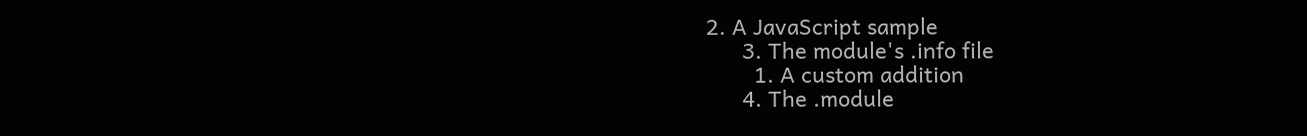2. A JavaScript sample
      3. The module's .info file
        1. A custom addition
      4. The .module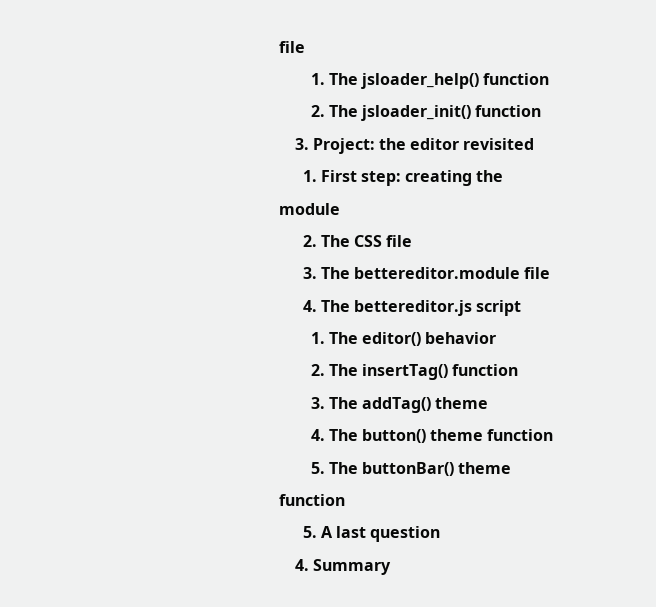file
        1. The jsloader_help() function
        2. The jsloader_init() function
    3. Project: the editor revisited
      1. First step: creating the module
      2. The CSS file
      3. The bettereditor.module file
      4. The bettereditor.js script
        1. The editor() behavior
        2. The insertTag() function
        3. The addTag() theme
        4. The button() theme function
        5. The buttonBar() theme function
      5. A last question
    4. Summary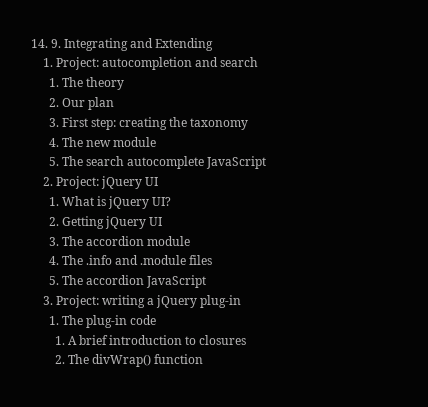14. 9. Integrating and Extending
    1. Project: autocompletion and search
      1. The theory
      2. Our plan
      3. First step: creating the taxonomy
      4. The new module
      5. The search autocomplete JavaScript
    2. Project: jQuery UI
      1. What is jQuery UI?
      2. Getting jQuery UI
      3. The accordion module
      4. The .info and .module files
      5. The accordion JavaScript
    3. Project: writing a jQuery plug-in
      1. The plug-in code
        1. A brief introduction to closures
        2. The divWrap() function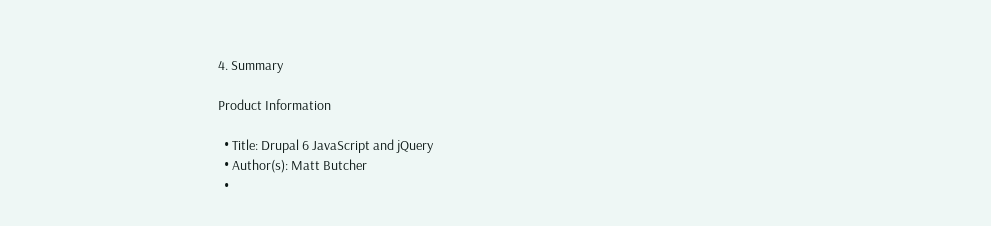4. Summary

Product Information

  • Title: Drupal 6 JavaScript and jQuery
  • Author(s): Matt Butcher
  •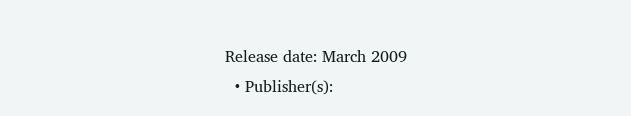Release date: March 2009
  • Publisher(s):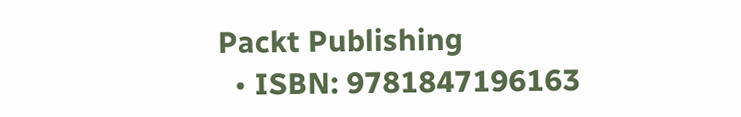Packt Publishing
  • ISBN: 9781847196163